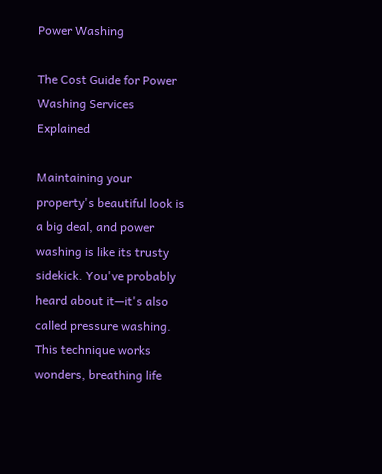Power Washing

The Cost Guide for Power Washing Services Explained

Maintaining your property's beautiful look is a big deal, and power washing is like its trusty sidekick. You've probably heard about it—it's also called pressure washing. This technique works wonders, breathing life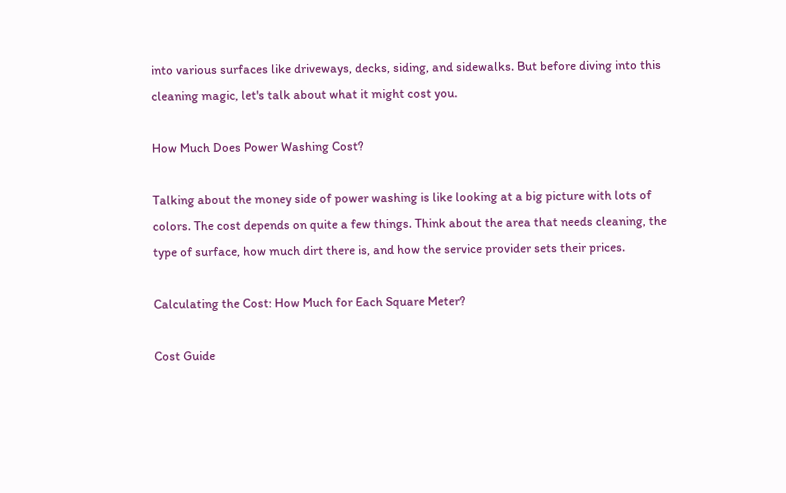into various surfaces like driveways, decks, siding, and sidewalks. But before diving into this cleaning magic, let's talk about what it might cost you.

How Much Does Power Washing Cost?

Talking about the money side of power washing is like looking at a big picture with lots of colors. The cost depends on quite a few things. Think about the area that needs cleaning, the type of surface, how much dirt there is, and how the service provider sets their prices.

Calculating the Cost: How Much for Each Square Meter?

Cost Guide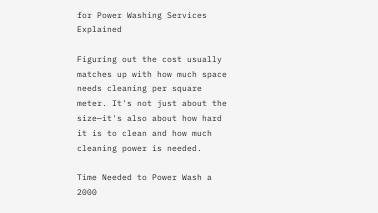for Power Washing Services Explained

Figuring out the cost usually matches up with how much space needs cleaning per square meter. It's not just about the size—it's also about how hard it is to clean and how much cleaning power is needed.

Time Needed to Power Wash a 2000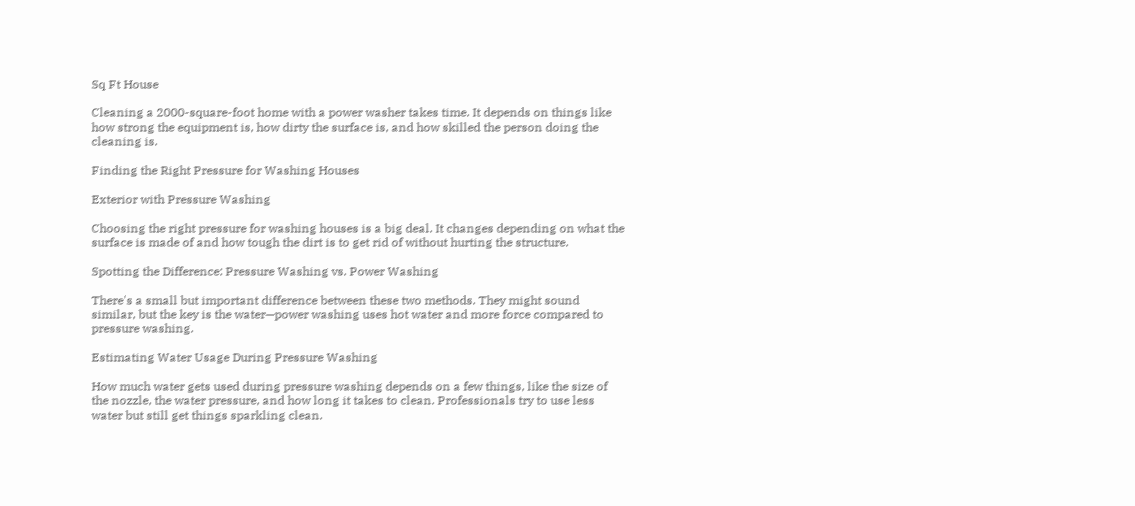Sq Ft House

Cleaning a 2000-square-foot home with a power washer takes time. It depends on things like how strong the equipment is, how dirty the surface is, and how skilled the person doing the cleaning is.

Finding the Right Pressure for Washing Houses

Exterior with Pressure Washing

Choosing the right pressure for washing houses is a big deal. It changes depending on what the surface is made of and how tough the dirt is to get rid of without hurting the structure.

Spotting the Difference: Pressure Washing vs. Power Washing

There's a small but important difference between these two methods. They might sound similar, but the key is the water—power washing uses hot water and more force compared to pressure washing.

Estimating Water Usage During Pressure Washing

How much water gets used during pressure washing depends on a few things, like the size of the nozzle, the water pressure, and how long it takes to clean. Professionals try to use less water but still get things sparkling clean.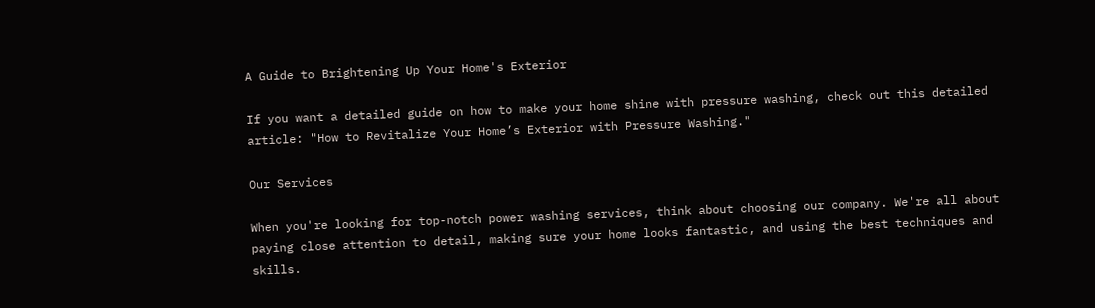A Guide to Brightening Up Your Home's Exterior

If you want a detailed guide on how to make your home shine with pressure washing, check out this detailed article: "How to Revitalize Your Home’s Exterior with Pressure Washing."

Our Services

When you're looking for top-notch power washing services, think about choosing our company. We're all about paying close attention to detail, making sure your home looks fantastic, and using the best techniques and skills.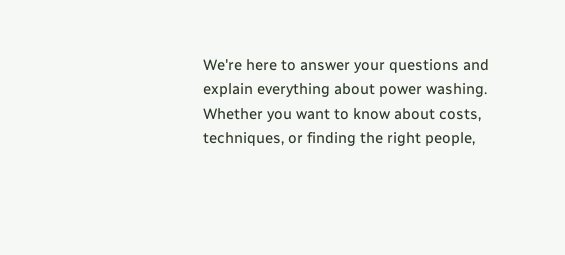We're here to answer your questions and explain everything about power washing. Whether you want to know about costs, techniques, or finding the right people,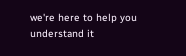we're here to help you understand it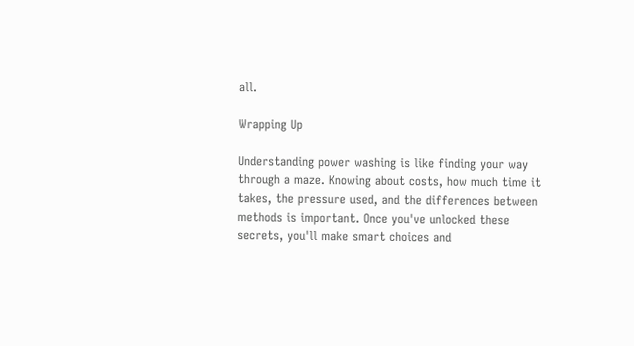all.

Wrapping Up

Understanding power washing is like finding your way through a maze. Knowing about costs, how much time it takes, the pressure used, and the differences between methods is important. Once you've unlocked these secrets, you'll make smart choices and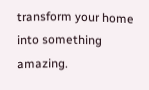transform your home into something amazing.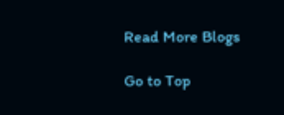Read More Blogs

Go to Top